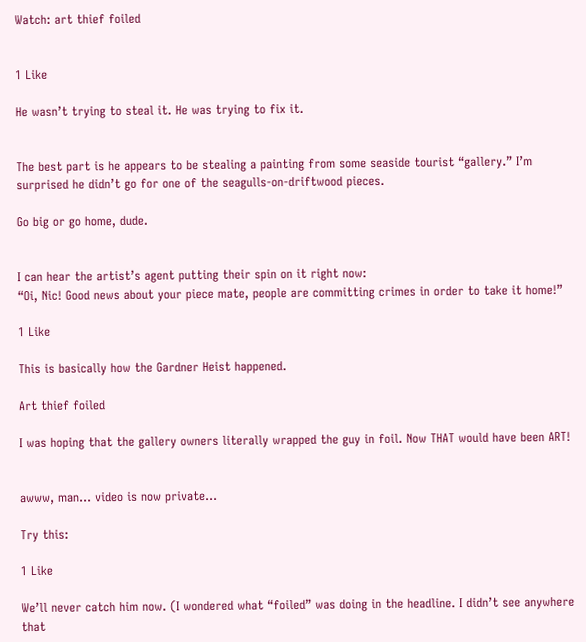Watch: art thief foiled


1 Like

He wasn’t trying to steal it. He was trying to fix it.


The best part is he appears to be stealing a painting from some seaside tourist “gallery.” I’m surprised he didn’t go for one of the seagulls-on-driftwood pieces.

Go big or go home, dude.


I can hear the artist’s agent putting their spin on it right now:
“Oi, Nic! Good news about your piece mate, people are committing crimes in order to take it home!”

1 Like

This is basically how the Gardner Heist happened.

Art thief foiled

I was hoping that the gallery owners literally wrapped the guy in foil. Now THAT would have been ART!


awww, man… video is now private…

Try this:

1 Like

We’ll never catch him now. (I wondered what “foiled” was doing in the headline. I didn’t see anywhere that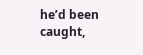he’d been caught,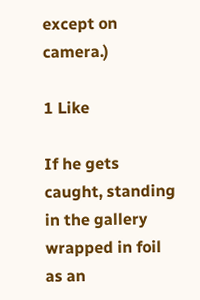except on camera.)

1 Like

If he gets caught, standing in the gallery wrapped in foil as an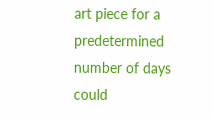art piece for a predetermined number of days could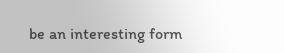be an interesting form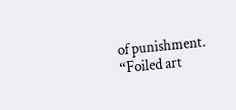of punishment. “Foiled art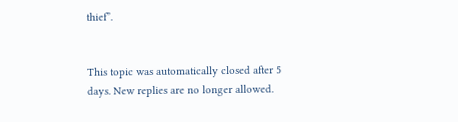thief”.


This topic was automatically closed after 5 days. New replies are no longer allowed.